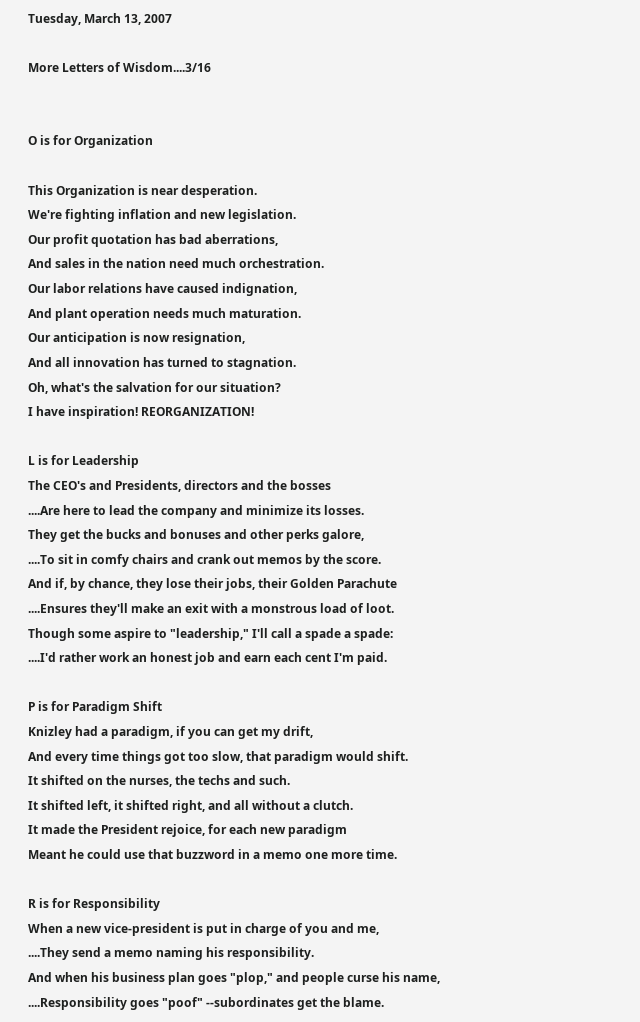Tuesday, March 13, 2007

More Letters of Wisdom....3/16


O is for Organization

This Organization is near desperation.
We're fighting inflation and new legislation.
Our profit quotation has bad aberrations,
And sales in the nation need much orchestration.
Our labor relations have caused indignation,
And plant operation needs much maturation.
Our anticipation is now resignation,
And all innovation has turned to stagnation.
Oh, what's the salvation for our situation?
I have inspiration! REORGANIZATION!

L is for Leadership
The CEO's and Presidents, directors and the bosses
....Are here to lead the company and minimize its losses.
They get the bucks and bonuses and other perks galore,
....To sit in comfy chairs and crank out memos by the score.
And if, by chance, they lose their jobs, their Golden Parachute
....Ensures they'll make an exit with a monstrous load of loot.
Though some aspire to "leadership," I'll call a spade a spade:
....I'd rather work an honest job and earn each cent I'm paid.

P is for Paradigm Shift
Knizley had a paradigm, if you can get my drift,
And every time things got too slow, that paradigm would shift.
It shifted on the nurses, the techs and such.
It shifted left, it shifted right, and all without a clutch.
It made the President rejoice, for each new paradigm
Meant he could use that buzzword in a memo one more time.

R is for Responsibility
When a new vice-president is put in charge of you and me,
....They send a memo naming his responsibility.
And when his business plan goes "plop," and people curse his name,
....Responsibility goes "poof" --subordinates get the blame.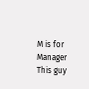M is for Manager
This guy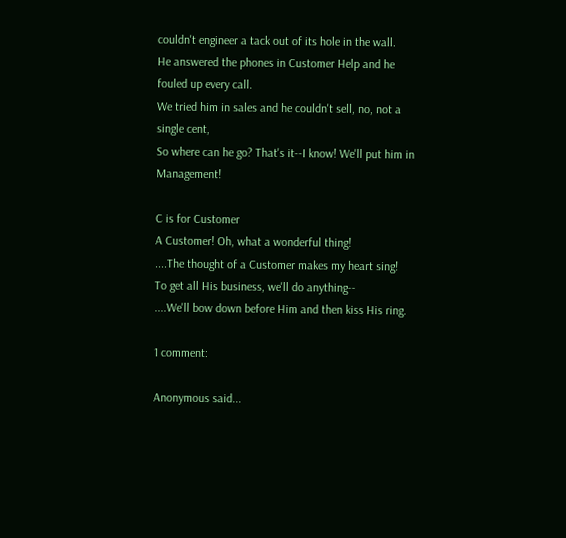couldn't engineer a tack out of its hole in the wall.
He answered the phones in Customer Help and he fouled up every call.
We tried him in sales and he couldn't sell, no, not a single cent,
So where can he go? That's it--I know! We'll put him in Management!

C is for Customer
A Customer! Oh, what a wonderful thing!
....The thought of a Customer makes my heart sing!
To get all His business, we'll do anything--
....We'll bow down before Him and then kiss His ring.

1 comment:

Anonymous said...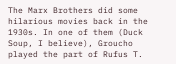The Marx Brothers did some hilarious movies back in the 1930s. In one of them (Duck Soup, I believe), Groucho played the part of Rufus T.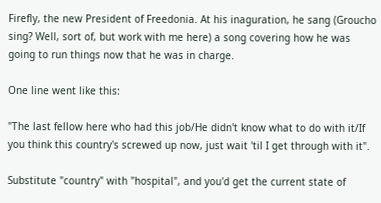Firefly, the new President of Freedonia. At his inaguration, he sang (Groucho sing? Well, sort of, but work with me here) a song covering how he was going to run things now that he was in charge.

One line went like this:

"The last fellow here who had this job/He didn't know what to do with it/If you think this country's screwed up now, just wait 'til I get through with it".

Substitute "country" with "hospital", and you'd get the current state of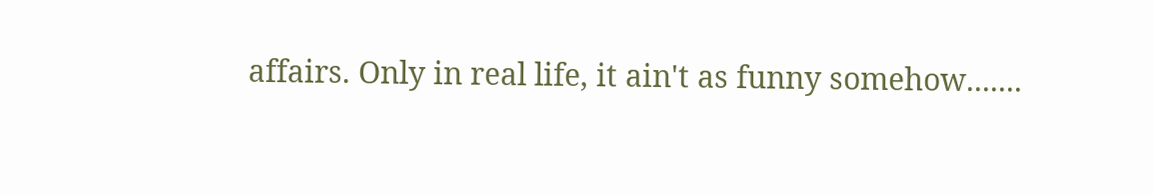affairs. Only in real life, it ain't as funny somehow.......